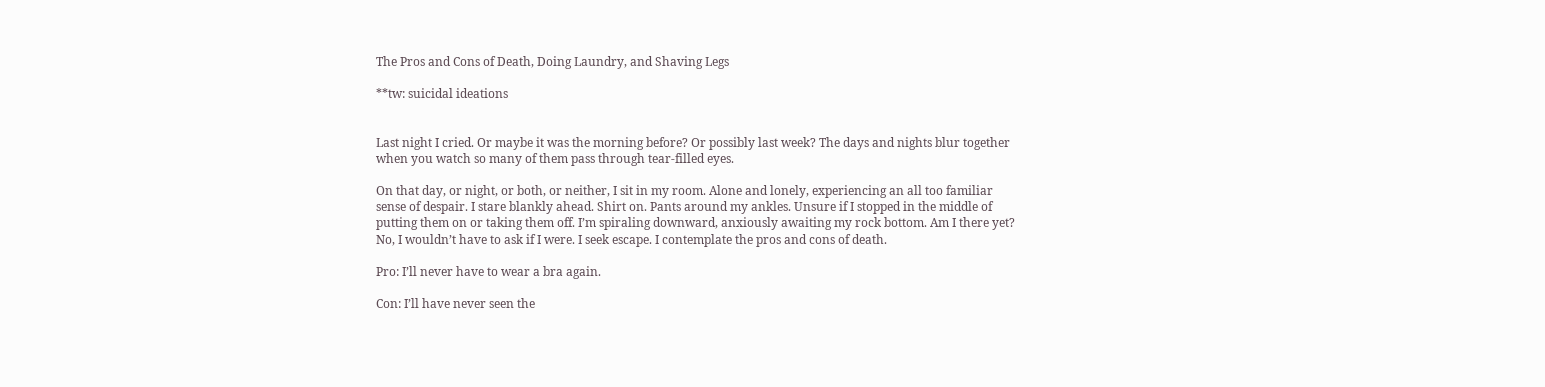The Pros and Cons of Death, Doing Laundry, and Shaving Legs

**tw: suicidal ideations


Last night I cried. Or maybe it was the morning before? Or possibly last week? The days and nights blur together when you watch so many of them pass through tear-filled eyes.

On that day, or night, or both, or neither, I sit in my room. Alone and lonely, experiencing an all too familiar sense of despair. I stare blankly ahead. Shirt on. Pants around my ankles. Unsure if I stopped in the middle of putting them on or taking them off. I’m spiraling downward, anxiously awaiting my rock bottom. Am I there yet? No, I wouldn’t have to ask if I were. I seek escape. I contemplate the pros and cons of death.

Pro: I’ll never have to wear a bra again.

Con: I’ll have never seen the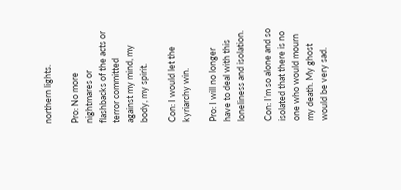northern lights.

Pro: No more nightmares or flashbacks of the acts or terror committed against my mind, my body, my spirit.

Con: I would let the kyriarchy win.

Pro: I will no longer have to deal with this loneliness and isolation.

Con: I’m so alone and so isolated that there is no one who would mourn my death. My ghost would be very sad.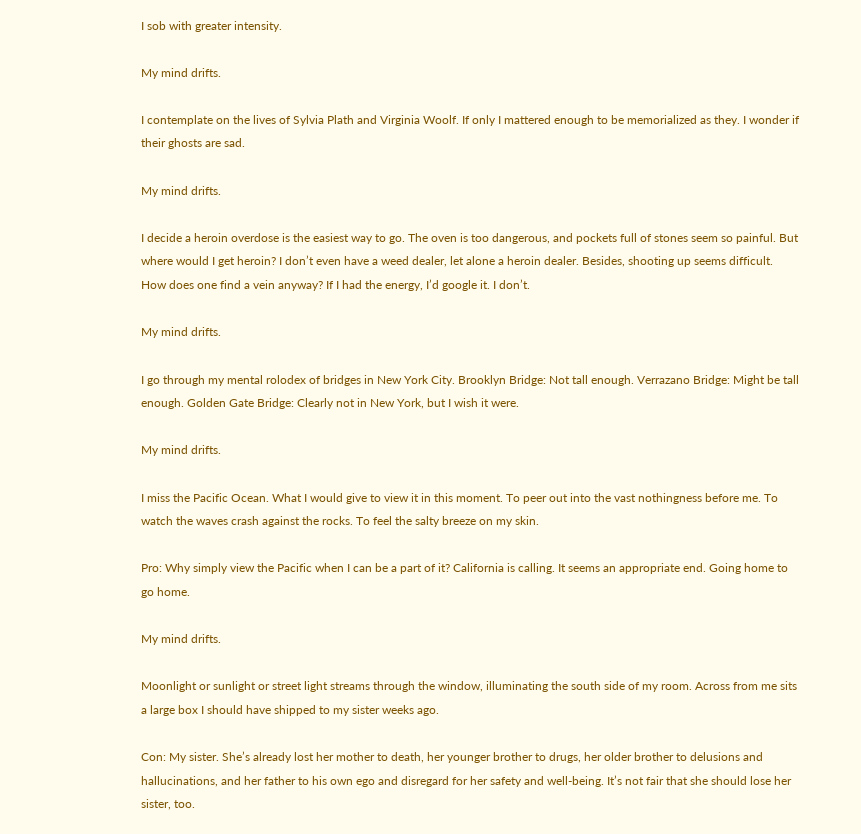I sob with greater intensity.

My mind drifts.

I contemplate on the lives of Sylvia Plath and Virginia Woolf. If only I mattered enough to be memorialized as they. I wonder if their ghosts are sad.

My mind drifts.

I decide a heroin overdose is the easiest way to go. The oven is too dangerous, and pockets full of stones seem so painful. But where would I get heroin? I don’t even have a weed dealer, let alone a heroin dealer. Besides, shooting up seems difficult. How does one find a vein anyway? If I had the energy, I’d google it. I don’t.

My mind drifts.

I go through my mental rolodex of bridges in New York City. Brooklyn Bridge: Not tall enough. Verrazano Bridge: Might be tall enough. Golden Gate Bridge: Clearly not in New York, but I wish it were.

My mind drifts.

I miss the Pacific Ocean. What I would give to view it in this moment. To peer out into the vast nothingness before me. To watch the waves crash against the rocks. To feel the salty breeze on my skin.

Pro: Why simply view the Pacific when I can be a part of it? California is calling. It seems an appropriate end. Going home to go home.

My mind drifts.

Moonlight or sunlight or street light streams through the window, illuminating the south side of my room. Across from me sits a large box I should have shipped to my sister weeks ago.

Con: My sister. She’s already lost her mother to death, her younger brother to drugs, her older brother to delusions and hallucinations, and her father to his own ego and disregard for her safety and well-being. It’s not fair that she should lose her sister, too.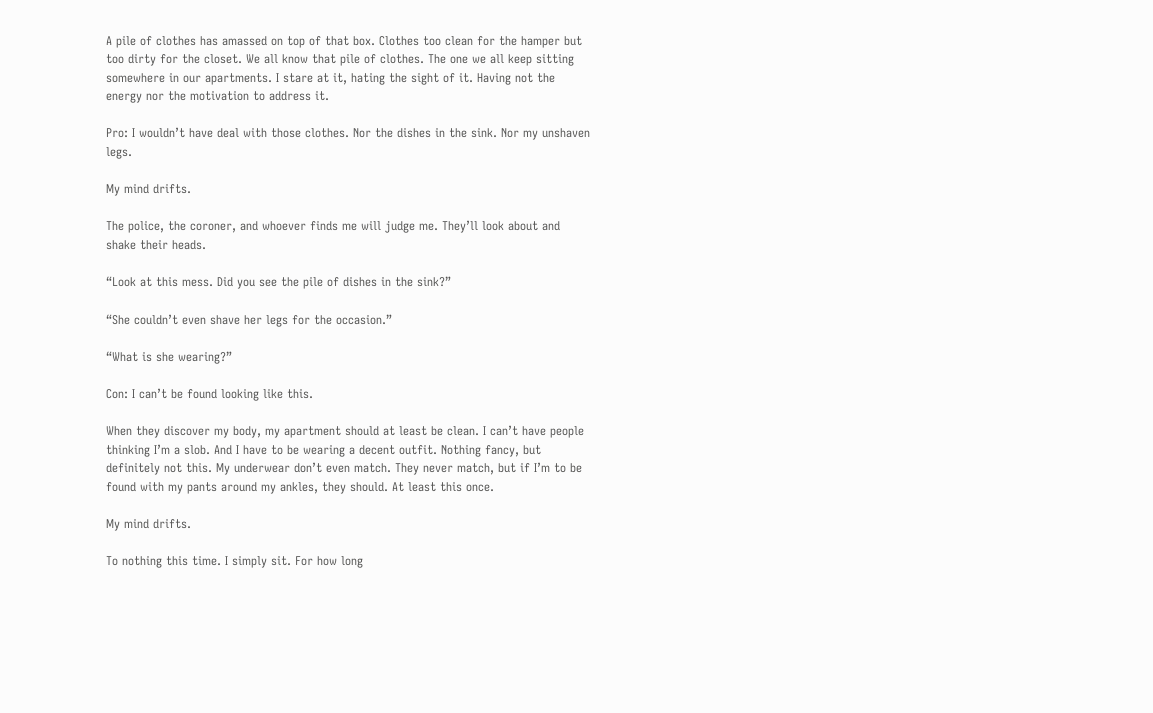A pile of clothes has amassed on top of that box. Clothes too clean for the hamper but too dirty for the closet. We all know that pile of clothes. The one we all keep sitting somewhere in our apartments. I stare at it, hating the sight of it. Having not the energy nor the motivation to address it.

Pro: I wouldn’t have deal with those clothes. Nor the dishes in the sink. Nor my unshaven legs.

My mind drifts.

The police, the coroner, and whoever finds me will judge me. They’ll look about and shake their heads.

“Look at this mess. Did you see the pile of dishes in the sink?”

“She couldn’t even shave her legs for the occasion.”

“What is she wearing?”

Con: I can’t be found looking like this.

When they discover my body, my apartment should at least be clean. I can’t have people thinking I’m a slob. And I have to be wearing a decent outfit. Nothing fancy, but definitely not this. My underwear don’t even match. They never match, but if I’m to be found with my pants around my ankles, they should. At least this once.

My mind drifts.

To nothing this time. I simply sit. For how long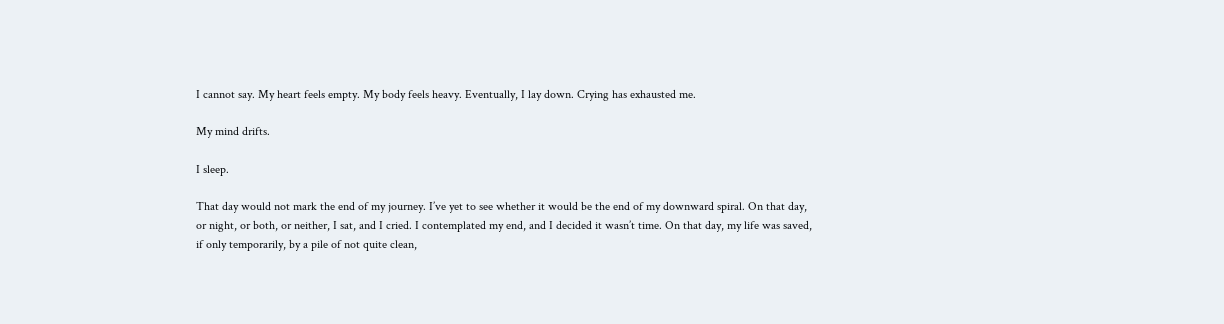I cannot say. My heart feels empty. My body feels heavy. Eventually, I lay down. Crying has exhausted me.

My mind drifts.

I sleep.

That day would not mark the end of my journey. I’ve yet to see whether it would be the end of my downward spiral. On that day, or night, or both, or neither, I sat, and I cried. I contemplated my end, and I decided it wasn’t time. On that day, my life was saved, if only temporarily, by a pile of not quite clean,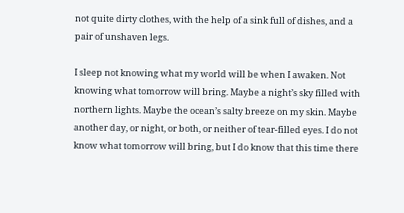not quite dirty clothes, with the help of a sink full of dishes, and a pair of unshaven legs.

I sleep not knowing what my world will be when I awaken. Not knowing what tomorrow will bring. Maybe a night’s sky filled with northern lights. Maybe the ocean’s salty breeze on my skin. Maybe another day, or night, or both, or neither of tear-filled eyes. I do not know what tomorrow will bring, but I do know that this time there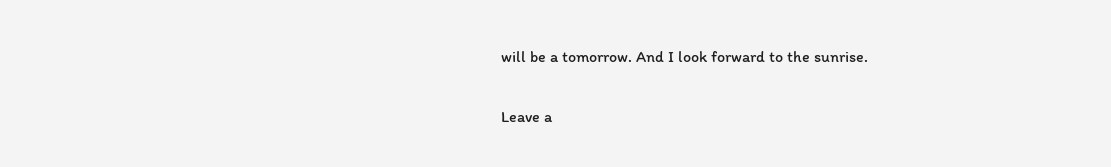will be a tomorrow. And I look forward to the sunrise.

Leave a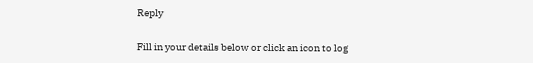Reply

Fill in your details below or click an icon to log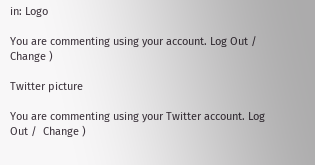in: Logo

You are commenting using your account. Log Out /  Change )

Twitter picture

You are commenting using your Twitter account. Log Out /  Change )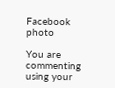Facebook photo

You are commenting using your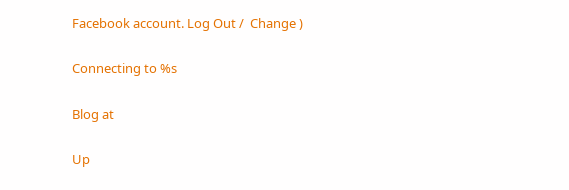Facebook account. Log Out /  Change )

Connecting to %s

Blog at

Up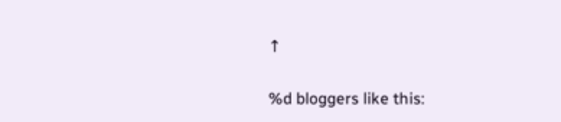↑

%d bloggers like this: